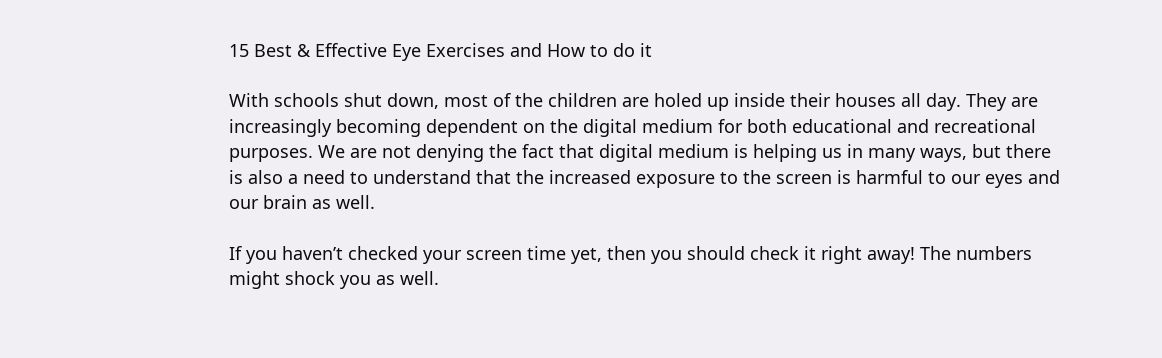15 Best & Effective Eye Exercises and How to do it

With schools shut down, most of the children are holed up inside their houses all day. They are increasingly becoming dependent on the digital medium for both educational and recreational purposes. We are not denying the fact that digital medium is helping us in many ways, but there is also a need to understand that the increased exposure to the screen is harmful to our eyes and our brain as well.

If you haven’t checked your screen time yet, then you should check it right away! The numbers might shock you as well.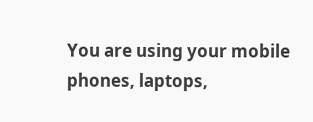You are using your mobile phones, laptops,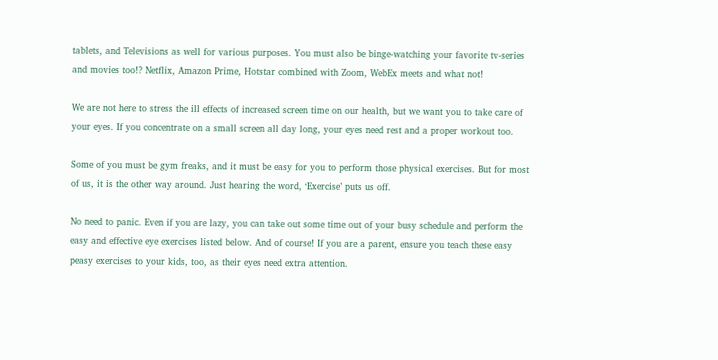tablets, and Televisions as well for various purposes. You must also be binge-watching your favorite tv-series and movies too!? Netflix, Amazon Prime, Hotstar combined with Zoom, WebEx meets and what not!

We are not here to stress the ill effects of increased screen time on our health, but we want you to take care of your eyes. If you concentrate on a small screen all day long, your eyes need rest and a proper workout too.

Some of you must be gym freaks, and it must be easy for you to perform those physical exercises. But for most of us, it is the other way around. Just hearing the word, ‘Exercise’ puts us off.

No need to panic. Even if you are lazy, you can take out some time out of your busy schedule and perform the easy and effective eye exercises listed below. And of course! If you are a parent, ensure you teach these easy peasy exercises to your kids, too, as their eyes need extra attention.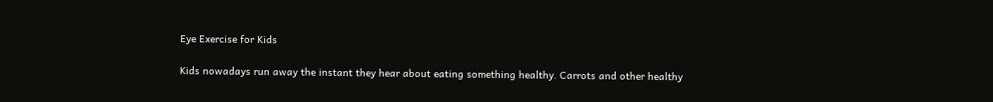Eye Exercise for Kids

Kids nowadays run away the instant they hear about eating something healthy. Carrots and other healthy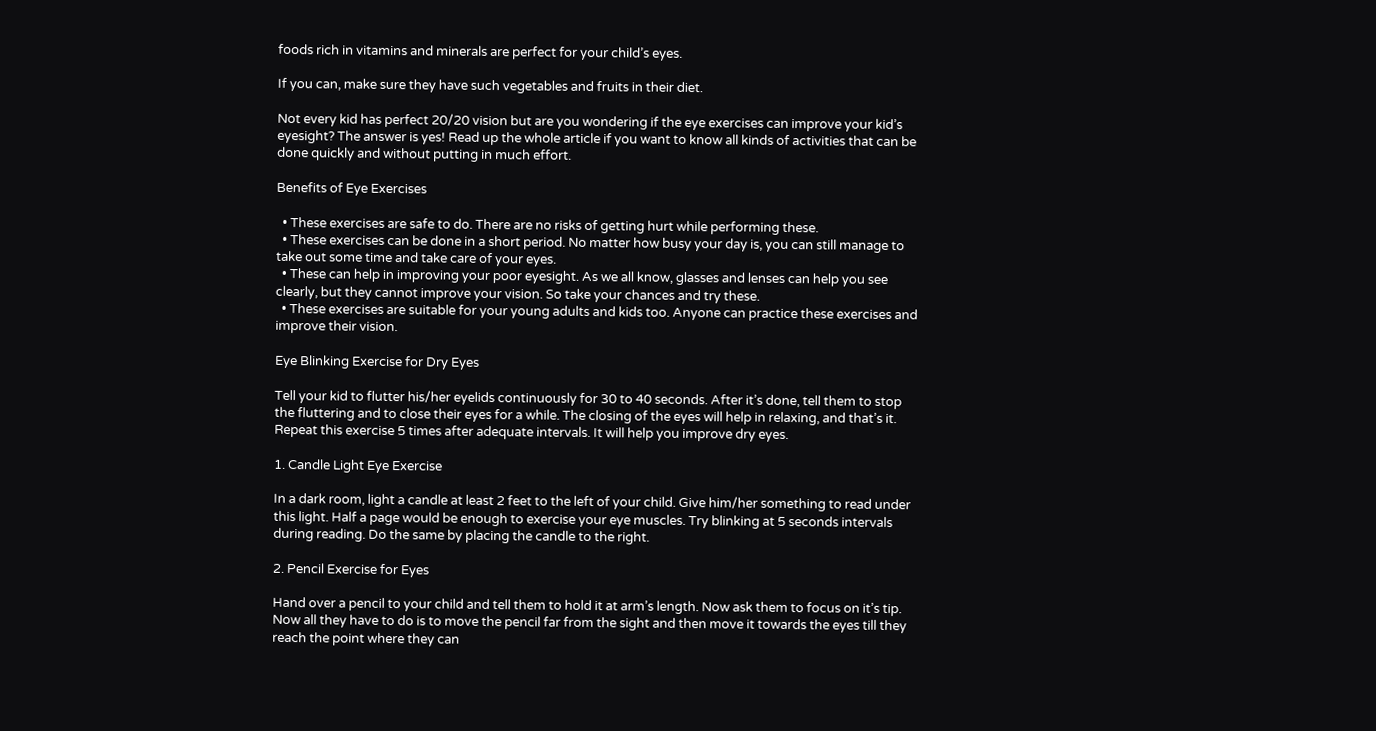foods rich in vitamins and minerals are perfect for your child’s eyes.

If you can, make sure they have such vegetables and fruits in their diet.

Not every kid has perfect 20/20 vision but are you wondering if the eye exercises can improve your kid’s eyesight? The answer is yes! Read up the whole article if you want to know all kinds of activities that can be done quickly and without putting in much effort.

Benefits of Eye Exercises

  • These exercises are safe to do. There are no risks of getting hurt while performing these.
  • These exercises can be done in a short period. No matter how busy your day is, you can still manage to take out some time and take care of your eyes.
  • These can help in improving your poor eyesight. As we all know, glasses and lenses can help you see clearly, but they cannot improve your vision. So take your chances and try these.
  • These exercises are suitable for your young adults and kids too. Anyone can practice these exercises and improve their vision.

Eye Blinking Exercise for Dry Eyes

Tell your kid to flutter his/her eyelids continuously for 30 to 40 seconds. After it’s done, tell them to stop the fluttering and to close their eyes for a while. The closing of the eyes will help in relaxing, and that’s it. Repeat this exercise 5 times after adequate intervals. It will help you improve dry eyes.

1. Candle Light Eye Exercise

In a dark room, light a candle at least 2 feet to the left of your child. Give him/her something to read under this light. Half a page would be enough to exercise your eye muscles. Try blinking at 5 seconds intervals during reading. Do the same by placing the candle to the right.

2. Pencil Exercise for Eyes

Hand over a pencil to your child and tell them to hold it at arm’s length. Now ask them to focus on it’s tip. Now all they have to do is to move the pencil far from the sight and then move it towards the eyes till they reach the point where they can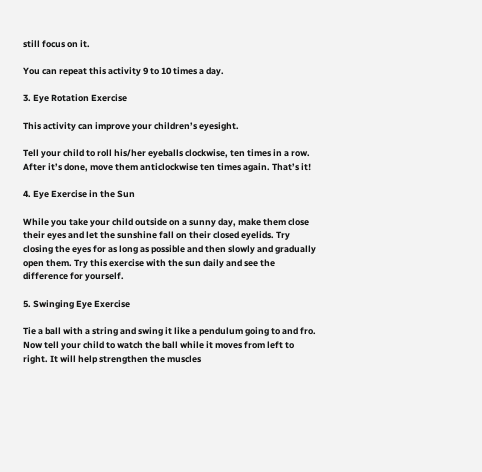still focus on it.

You can repeat this activity 9 to 10 times a day.

3. Eye Rotation Exercise

This activity can improve your children’s eyesight.

Tell your child to roll his/her eyeballs clockwise, ten times in a row. After it’s done, move them anticlockwise ten times again. That’s it!

4. Eye Exercise in the Sun

While you take your child outside on a sunny day, make them close their eyes and let the sunshine fall on their closed eyelids. Try closing the eyes for as long as possible and then slowly and gradually open them. Try this exercise with the sun daily and see the difference for yourself.

5. Swinging Eye Exercise

Tie a ball with a string and swing it like a pendulum going to and fro. Now tell your child to watch the ball while it moves from left to right. It will help strengthen the muscles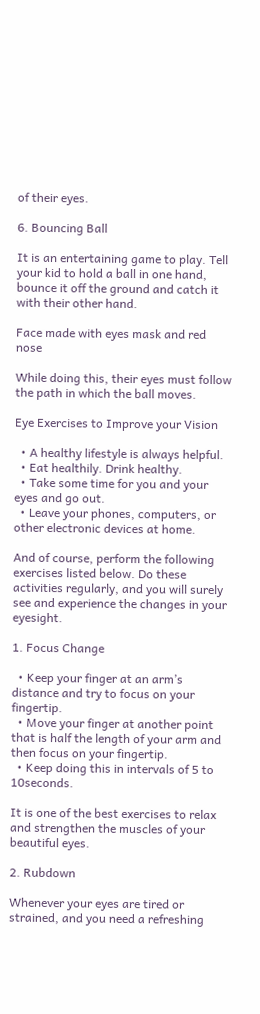of their eyes.

6. Bouncing Ball

It is an entertaining game to play. Tell your kid to hold a ball in one hand, bounce it off the ground and catch it with their other hand.

Face made with eyes mask and red nose

While doing this, their eyes must follow the path in which the ball moves.

Eye Exercises to Improve your Vision

  • A healthy lifestyle is always helpful.
  • Eat healthily. Drink healthy.
  • Take some time for you and your eyes and go out.
  • Leave your phones, computers, or other electronic devices at home.

And of course, perform the following exercises listed below. Do these activities regularly, and you will surely see and experience the changes in your eyesight.

1. Focus Change

  • Keep your finger at an arm’s distance and try to focus on your fingertip.
  • Move your finger at another point that is half the length of your arm and then focus on your fingertip.
  • Keep doing this in intervals of 5 to 10seconds.

It is one of the best exercises to relax and strengthen the muscles of your beautiful eyes.

2. Rubdown

Whenever your eyes are tired or strained, and you need a refreshing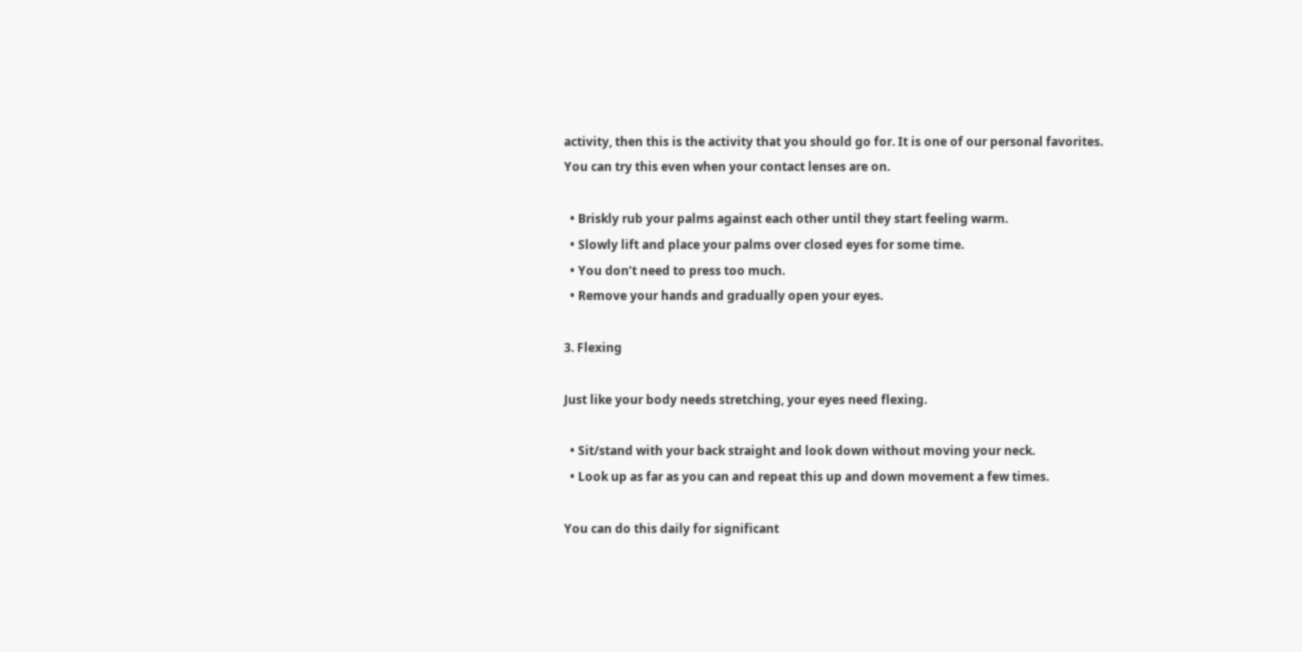activity, then this is the activity that you should go for. It is one of our personal favorites. You can try this even when your contact lenses are on.

  • Briskly rub your palms against each other until they start feeling warm.
  • Slowly lift and place your palms over closed eyes for some time.
  • You don’t need to press too much.
  • Remove your hands and gradually open your eyes.

3. Flexing

Just like your body needs stretching, your eyes need flexing.

  • Sit/stand with your back straight and look down without moving your neck.
  • Look up as far as you can and repeat this up and down movement a few times.

You can do this daily for significant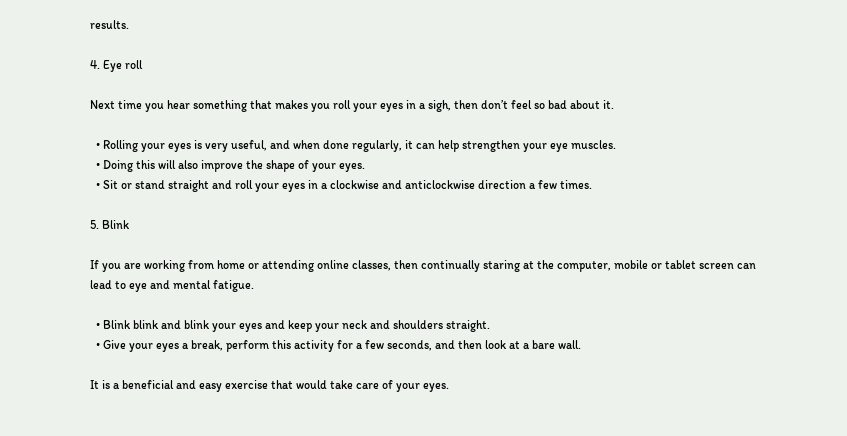results.

4. Eye roll

Next time you hear something that makes you roll your eyes in a sigh, then don’t feel so bad about it.

  • Rolling your eyes is very useful, and when done regularly, it can help strengthen your eye muscles.
  • Doing this will also improve the shape of your eyes.
  • Sit or stand straight and roll your eyes in a clockwise and anticlockwise direction a few times.

5. Blink

If you are working from home or attending online classes, then continually staring at the computer, mobile or tablet screen can lead to eye and mental fatigue.

  • Blink blink and blink your eyes and keep your neck and shoulders straight.
  • Give your eyes a break, perform this activity for a few seconds, and then look at a bare wall.

It is a beneficial and easy exercise that would take care of your eyes.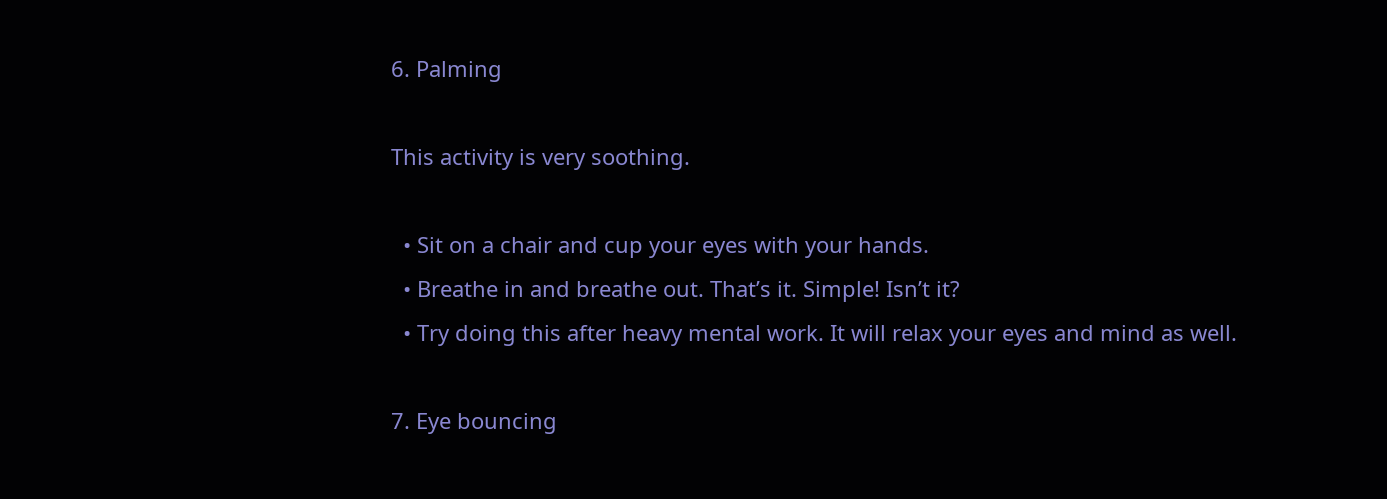6. Palming

This activity is very soothing.

  • Sit on a chair and cup your eyes with your hands.
  • Breathe in and breathe out. That’s it. Simple! Isn’t it?
  • Try doing this after heavy mental work. It will relax your eyes and mind as well.

7. Eye bouncing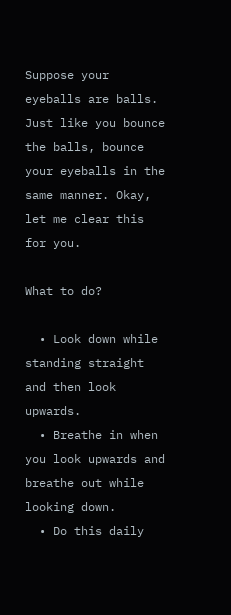Suppose your eyeballs are balls. Just like you bounce the balls, bounce your eyeballs in the same manner. Okay, let me clear this for you.

What to do?

  • Look down while standing straight and then look upwards.
  • Breathe in when you look upwards and breathe out while looking down.
  • Do this daily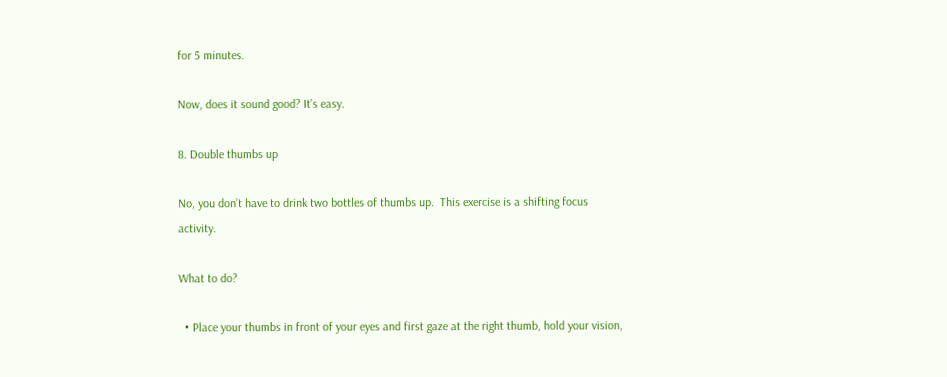for 5 minutes.

Now, does it sound good? It’s easy.

8. Double thumbs up

No, you don’t have to drink two bottles of thumbs up.  This exercise is a shifting focus activity.

What to do?

  • Place your thumbs in front of your eyes and first gaze at the right thumb, hold your vision,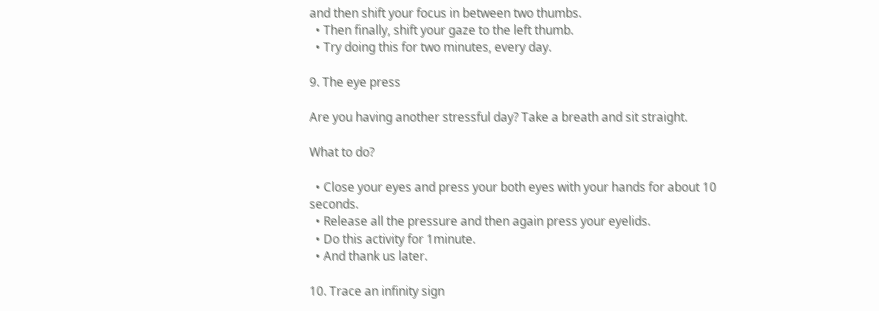and then shift your focus in between two thumbs.
  • Then finally, shift your gaze to the left thumb.
  • Try doing this for two minutes, every day.

9. The eye press

Are you having another stressful day? Take a breath and sit straight.

What to do?

  • Close your eyes and press your both eyes with your hands for about 10 seconds.
  • Release all the pressure and then again press your eyelids.
  • Do this activity for 1minute.
  • And thank us later.

10. Trace an infinity sign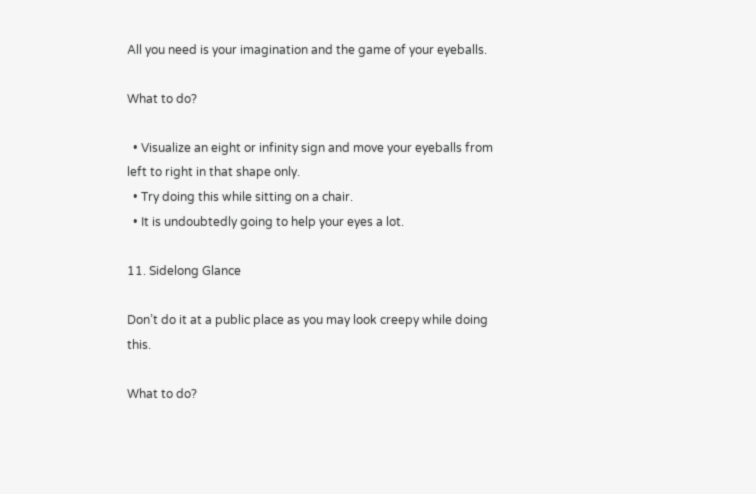All you need is your imagination and the game of your eyeballs.

What to do?

  • Visualize an eight or infinity sign and move your eyeballs from left to right in that shape only.
  • Try doing this while sitting on a chair.
  • It is undoubtedly going to help your eyes a lot.

11. Sidelong Glance

Don’t do it at a public place as you may look creepy while doing this.

What to do?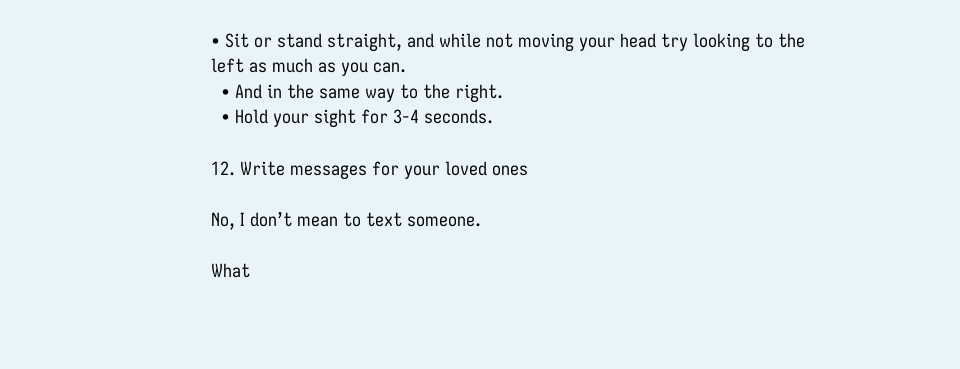• Sit or stand straight, and while not moving your head try looking to the left as much as you can.
  • And in the same way to the right.
  • Hold your sight for 3-4 seconds.

12. Write messages for your loved ones

No, I don’t mean to text someone.

What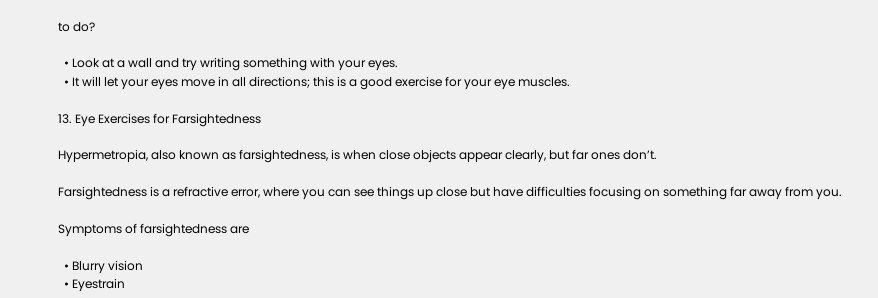to do?

  • Look at a wall and try writing something with your eyes.
  • It will let your eyes move in all directions; this is a good exercise for your eye muscles.

13. Eye Exercises for Farsightedness

Hypermetropia, also known as farsightedness, is when close objects appear clearly, but far ones don’t.

Farsightedness is a refractive error, where you can see things up close but have difficulties focusing on something far away from you.

Symptoms of farsightedness are

  • Blurry vision
  • Eyestrain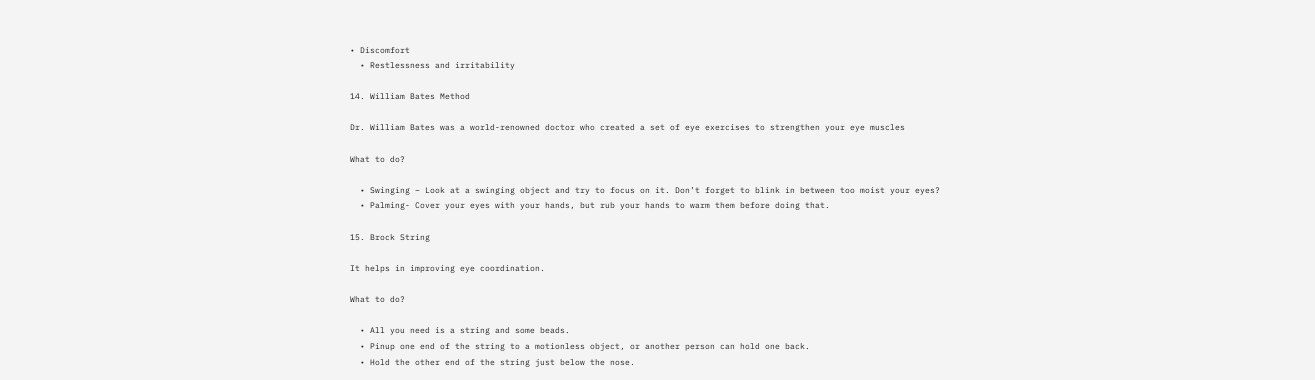• Discomfort
  • Restlessness and irritability

14. William Bates Method

Dr. William Bates was a world-renowned doctor who created a set of eye exercises to strengthen your eye muscles

What to do?

  • Swinging – Look at a swinging object and try to focus on it. Don’t forget to blink in between too moist your eyes?
  • Palming- Cover your eyes with your hands, but rub your hands to warm them before doing that.

15. Brock String

It helps in improving eye coordination.

What to do?

  • All you need is a string and some beads.
  • Pinup one end of the string to a motionless object, or another person can hold one back.
  • Hold the other end of the string just below the nose.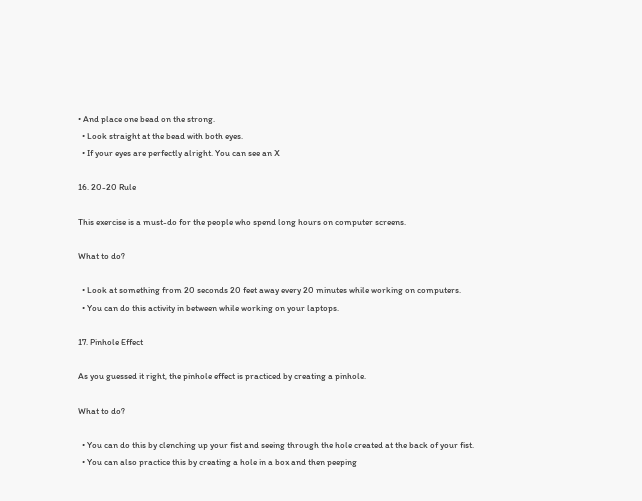• And place one bead on the strong.
  • Look straight at the bead with both eyes.
  • If your eyes are perfectly alright. You can see an X

16. 20-20 Rule

This exercise is a must-do for the people who spend long hours on computer screens.

What to do?

  • Look at something from 20 seconds 20 feet away every 20 minutes while working on computers.
  • You can do this activity in between while working on your laptops.

17. Pinhole Effect

As you guessed it right, the pinhole effect is practiced by creating a pinhole.

What to do?

  • You can do this by clenching up your fist and seeing through the hole created at the back of your fist.
  • You can also practice this by creating a hole in a box and then peeping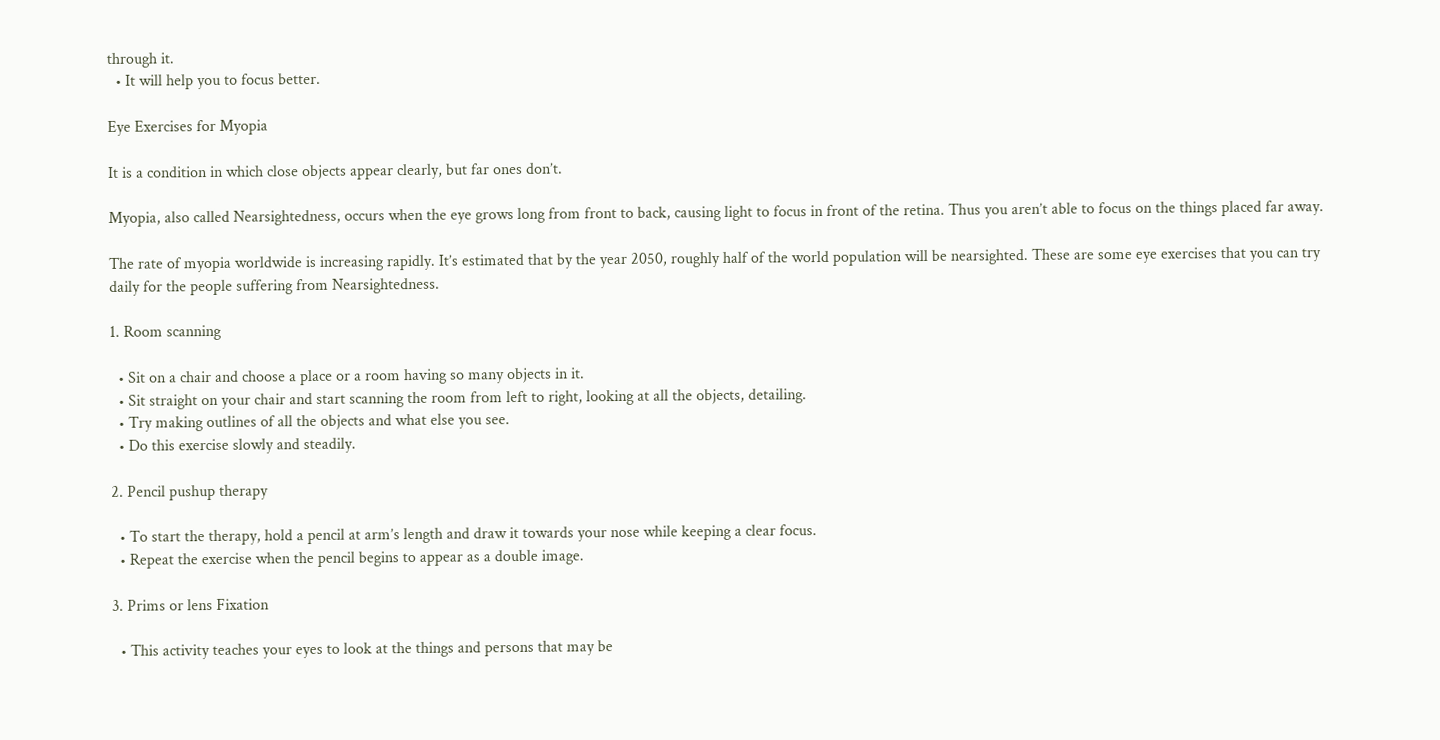through it.
  • It will help you to focus better.

Eye Exercises for Myopia

It is a condition in which close objects appear clearly, but far ones don’t.

Myopia, also called Nearsightedness, occurs when the eye grows long from front to back, causing light to focus in front of the retina. Thus you aren’t able to focus on the things placed far away.

The rate of myopia worldwide is increasing rapidly. It’s estimated that by the year 2050, roughly half of the world population will be nearsighted. These are some eye exercises that you can try daily for the people suffering from Nearsightedness.

1. Room scanning

  • Sit on a chair and choose a place or a room having so many objects in it.
  • Sit straight on your chair and start scanning the room from left to right, looking at all the objects, detailing.
  • Try making outlines of all the objects and what else you see.
  • Do this exercise slowly and steadily.

2. Pencil pushup therapy

  • To start the therapy, hold a pencil at arm’s length and draw it towards your nose while keeping a clear focus.
  • Repeat the exercise when the pencil begins to appear as a double image.

3. Prims or lens Fixation

  • This activity teaches your eyes to look at the things and persons that may be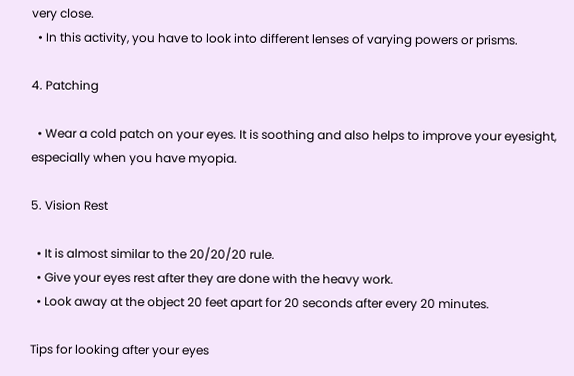very close.
  • In this activity, you have to look into different lenses of varying powers or prisms.

4. Patching

  • Wear a cold patch on your eyes. It is soothing and also helps to improve your eyesight, especially when you have myopia.

5. Vision Rest

  • It is almost similar to the 20/20/20 rule.
  • Give your eyes rest after they are done with the heavy work.
  • Look away at the object 20 feet apart for 20 seconds after every 20 minutes.

Tips for looking after your eyes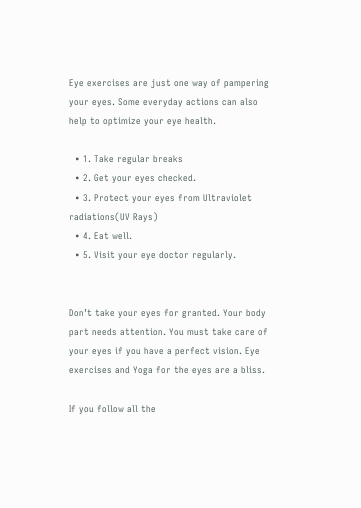Eye exercises are just one way of pampering your eyes. Some everyday actions can also help to optimize your eye health.

  • 1. Take regular breaks
  • 2. Get your eyes checked.
  • 3. Protect your eyes from Ultraviolet radiations(UV Rays)
  • 4. Eat well.
  • 5. Visit your eye doctor regularly.


Don’t take your eyes for granted. Your body part needs attention. You must take care of your eyes if you have a perfect vision. Eye exercises and Yoga for the eyes are a bliss.

If you follow all the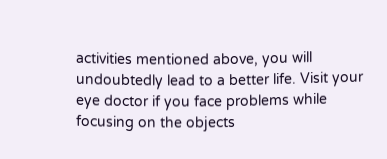activities mentioned above, you will undoubtedly lead to a better life. Visit your eye doctor if you face problems while focusing on the objects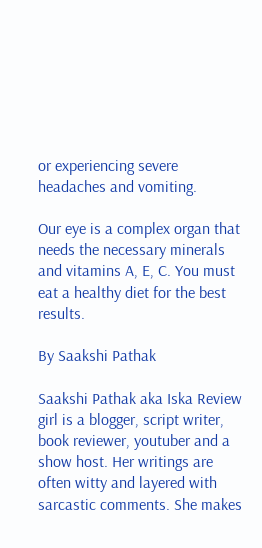or experiencing severe headaches and vomiting.

Our eye is a complex organ that needs the necessary minerals and vitamins A, E, C. You must eat a healthy diet for the best results.

By Saakshi Pathak

Saakshi Pathak aka Iska Review girl is a blogger, script writer, book reviewer, youtuber and a show host. Her writings are often witty and layered with sarcastic comments. She makes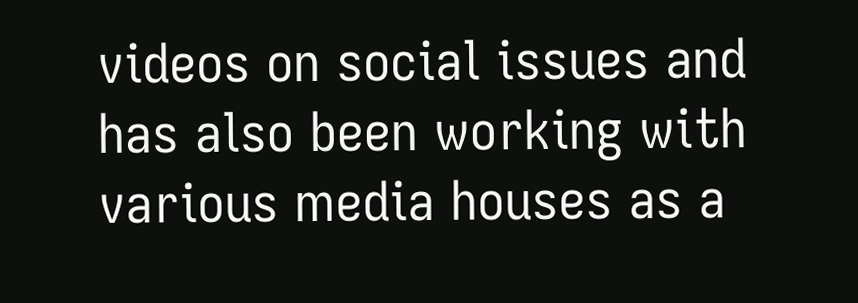videos on social issues and has also been working with various media houses as a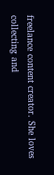freelance content creator. She loves collecting and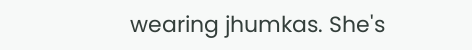wearing jhumkas. She's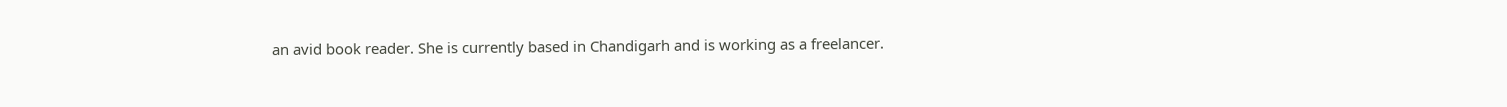an avid book reader. She is currently based in Chandigarh and is working as a freelancer.